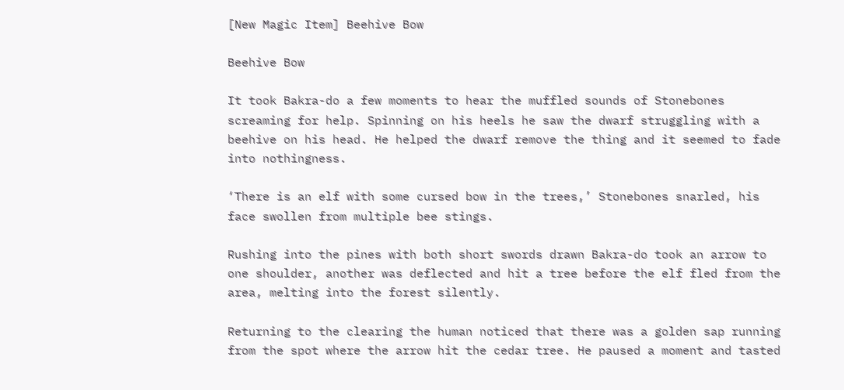[New Magic Item] Beehive Bow

Beehive Bow

It took Bakra-do a few moments to hear the muffled sounds of Stonebones screaming for help. Spinning on his heels he saw the dwarf struggling with a beehive on his head. He helped the dwarf remove the thing and it seemed to fade into nothingness.

‘There is an elf with some cursed bow in the trees,’ Stonebones snarled, his face swollen from multiple bee stings.

Rushing into the pines with both short swords drawn Bakra-do took an arrow to one shoulder, another was deflected and hit a tree before the elf fled from the area, melting into the forest silently.

Returning to the clearing the human noticed that there was a golden sap running from the spot where the arrow hit the cedar tree. He paused a moment and tasted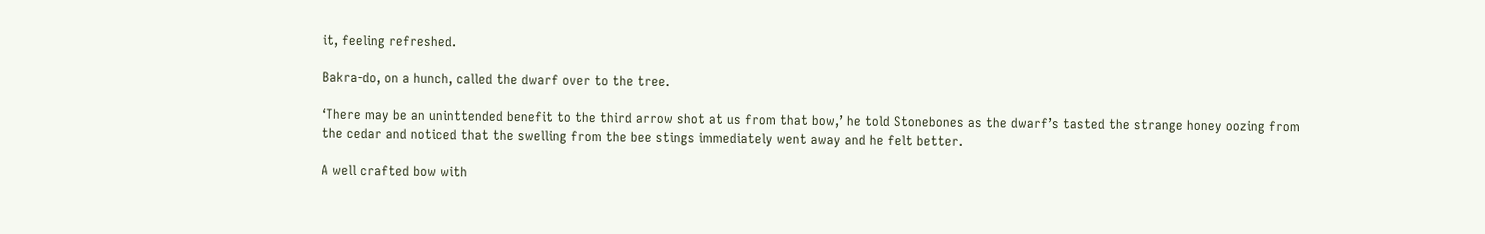it, feeling refreshed.

Bakra-do, on a hunch, called the dwarf over to the tree.

‘There may be an uninttended benefit to the third arrow shot at us from that bow,’ he told Stonebones as the dwarf’s tasted the strange honey oozing from the cedar and noticed that the swelling from the bee stings immediately went away and he felt better.

A well crafted bow with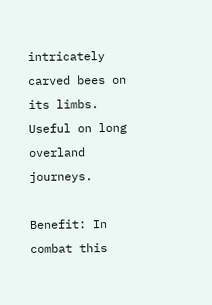intricately carved bees on its limbs. Useful on long overland journeys.

Benefit: In combat this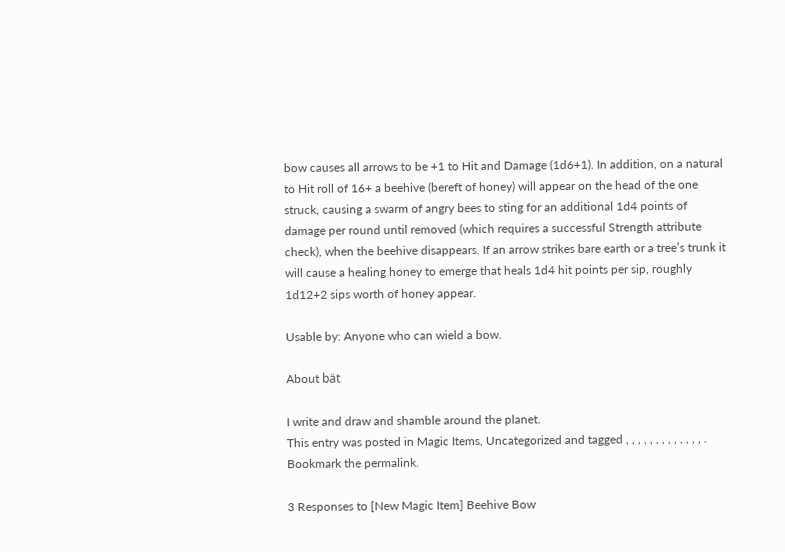bow causes all arrows to be +1 to Hit and Damage (1d6+1). In addition, on a natural to Hit roll of 16+ a beehive (bereft of honey) will appear on the head of the one struck, causing a swarm of angry bees to sting for an additional 1d4 points of damage per round until removed (which requires a successful Strength attribute check), when the beehive disappears. If an arrow strikes bare earth or a tree’s trunk it will cause a healing honey to emerge that heals 1d4 hit points per sip, roughly 1d12+2 sips worth of honey appear.

Usable by: Anyone who can wield a bow.

About bät

I write and draw and shamble around the planet.
This entry was posted in Magic Items, Uncategorized and tagged , , , , , , , , , , , , , . Bookmark the permalink.

3 Responses to [New Magic Item] Beehive Bow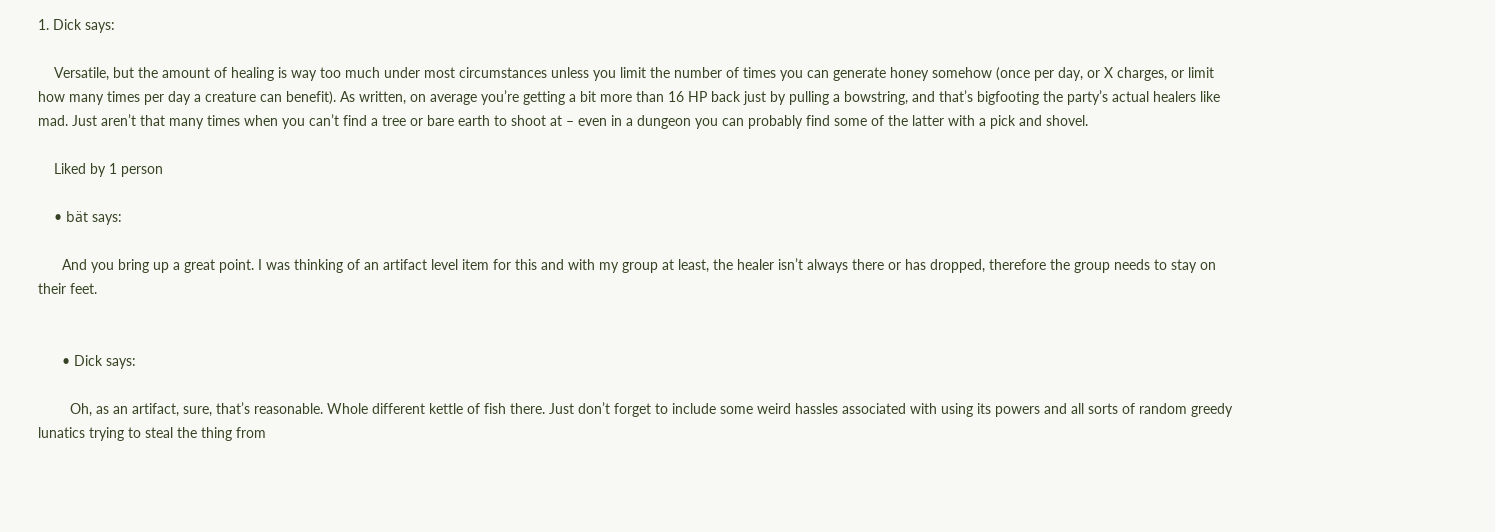1. Dick says:

    Versatile, but the amount of healing is way too much under most circumstances unless you limit the number of times you can generate honey somehow (once per day, or X charges, or limit how many times per day a creature can benefit). As written, on average you’re getting a bit more than 16 HP back just by pulling a bowstring, and that’s bigfooting the party’s actual healers like mad. Just aren’t that many times when you can’t find a tree or bare earth to shoot at – even in a dungeon you can probably find some of the latter with a pick and shovel.

    Liked by 1 person

    • bät says:

      And you bring up a great point. I was thinking of an artifact level item for this and with my group at least, the healer isn’t always there or has dropped, therefore the group needs to stay on their feet.


      • Dick says:

        Oh, as an artifact, sure, that’s reasonable. Whole different kettle of fish there. Just don’t forget to include some weird hassles associated with using its powers and all sorts of random greedy lunatics trying to steal the thing from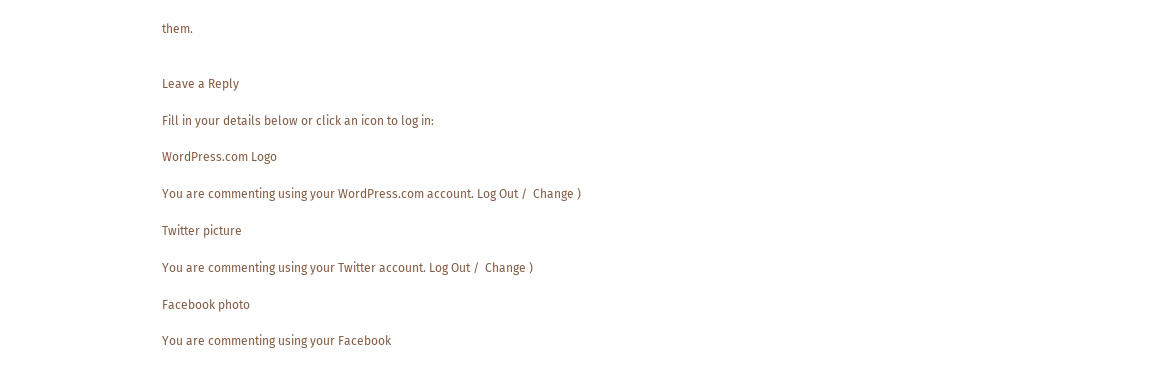them.


Leave a Reply

Fill in your details below or click an icon to log in:

WordPress.com Logo

You are commenting using your WordPress.com account. Log Out /  Change )

Twitter picture

You are commenting using your Twitter account. Log Out /  Change )

Facebook photo

You are commenting using your Facebook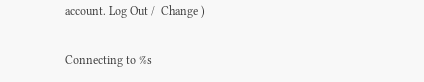account. Log Out /  Change )

Connecting to %s